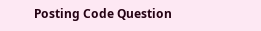Posting Code Question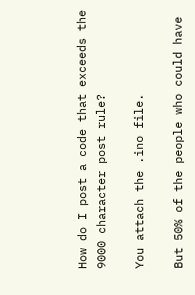How do I post a code that exceeds the 9000 character post rule?

You attach the .ino file.

But 50% of the people who could have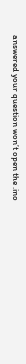answered your question won’t open the .ino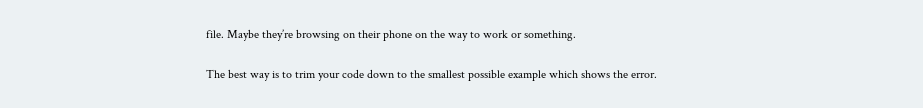file. Maybe they’re browsing on their phone on the way to work or something.

The best way is to trim your code down to the smallest possible example which shows the error.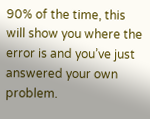90% of the time, this will show you where the error is and you’ve just answered your own problem.